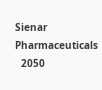Sienar Pharmaceuticals
  2050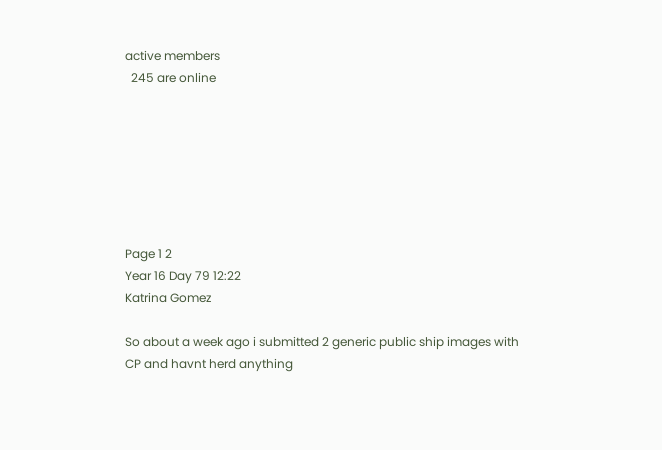active members
  245 are online







Page 1 2
Year 16 Day 79 12:22
Katrina Gomez

So about a week ago i submitted 2 generic public ship images with CP and havnt herd anything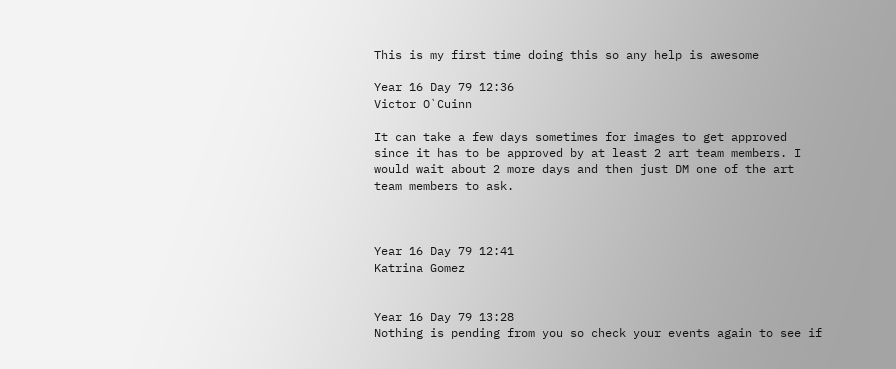This is my first time doing this so any help is awesome

Year 16 Day 79 12:36
Victor O`Cuinn

It can take a few days sometimes for images to get approved since it has to be approved by at least 2 art team members. I would wait about 2 more days and then just DM one of the art team members to ask.



Year 16 Day 79 12:41
Katrina Gomez


Year 16 Day 79 13:28
Nothing is pending from you so check your events again to see if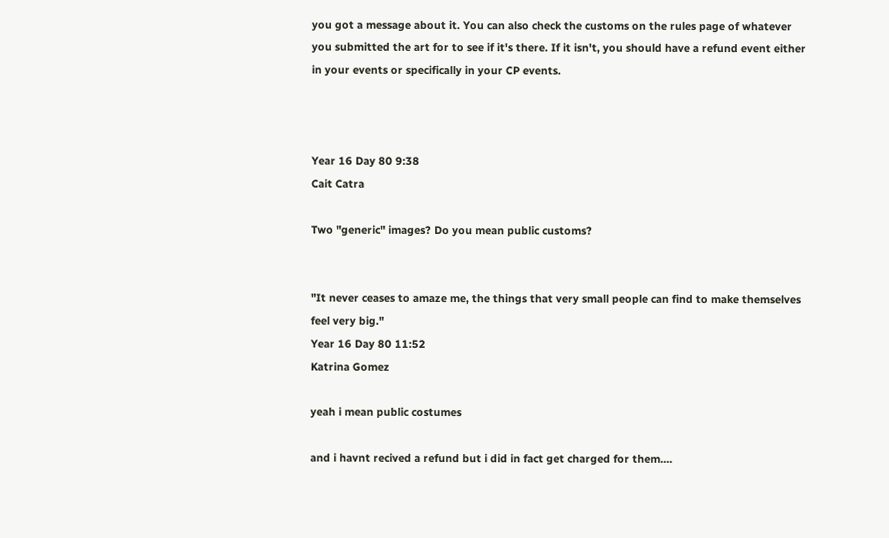you got a message about it. You can also check the customs on the rules page of whatever you submitted the art for to see if it's there. If it isn't, you should have a refund event either in your events or specifically in your CP events.



Year 16 Day 80 9:38
Cait Catra

Two "generic" images? Do you mean public customs?


"It never ceases to amaze me, the things that very small people can find to make themselves feel very big."
Year 16 Day 80 11:52
Katrina Gomez

yeah i mean public costumes

and i havnt recived a refund but i did in fact get charged for them....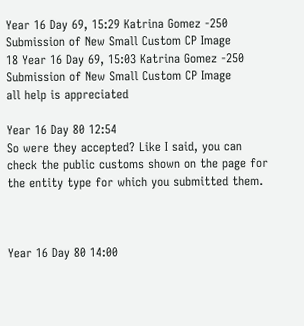Year 16 Day 69, 15:29 Katrina Gomez -250 Submission of New Small Custom CP Image
18 Year 16 Day 69, 15:03 Katrina Gomez -250 Submission of New Small Custom CP Image
all help is appreciated

Year 16 Day 80 12:54
So were they accepted? Like I said, you can check the public customs shown on the page for the entity type for which you submitted them.



Year 16 Day 80 14:00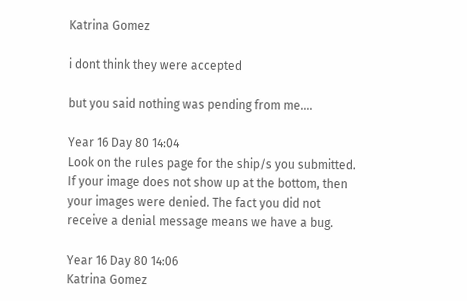Katrina Gomez

i dont think they were accepted

but you said nothing was pending from me....

Year 16 Day 80 14:04
Look on the rules page for the ship/s you submitted. If your image does not show up at the bottom, then your images were denied. The fact you did not receive a denial message means we have a bug.

Year 16 Day 80 14:06
Katrina Gomez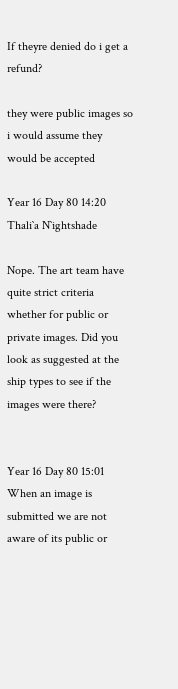If theyre denied do i get a refund?

they were public images so i would assume they would be accepted

Year 16 Day 80 14:20
Thali`a N`ightshade

Nope. The art team have quite strict criteria whether for public or private images. Did you look as suggested at the ship types to see if the images were there?


Year 16 Day 80 15:01
When an image is submitted we are not aware of its public or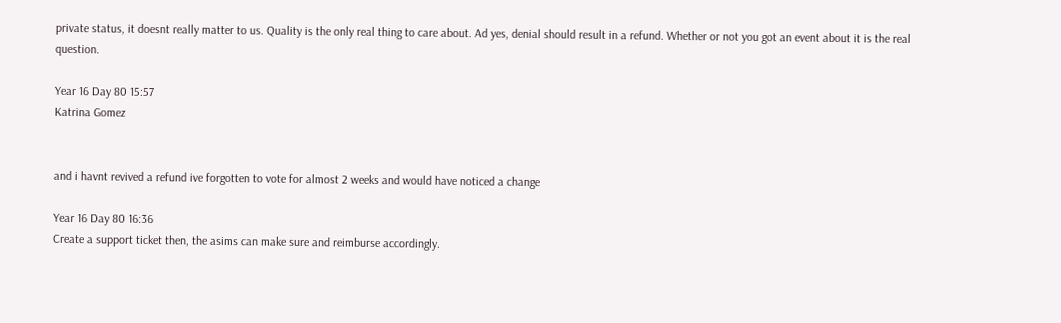private status, it doesnt really matter to us. Quality is the only real thing to care about. Ad yes, denial should result in a refund. Whether or not you got an event about it is the real question.

Year 16 Day 80 15:57
Katrina Gomez


and i havnt revived a refund ive forgotten to vote for almost 2 weeks and would have noticed a change

Year 16 Day 80 16:36
Create a support ticket then, the asims can make sure and reimburse accordingly.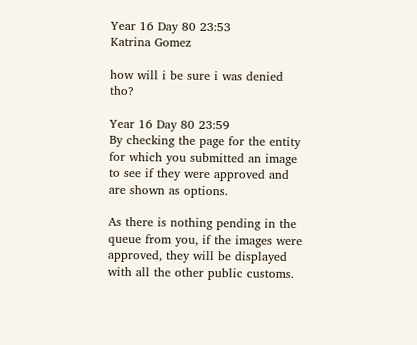Year 16 Day 80 23:53
Katrina Gomez

how will i be sure i was denied tho?

Year 16 Day 80 23:59
By checking the page for the entity for which you submitted an image to see if they were approved and are shown as options.

As there is nothing pending in the queue from you, if the images were approved, they will be displayed with all the other public customs.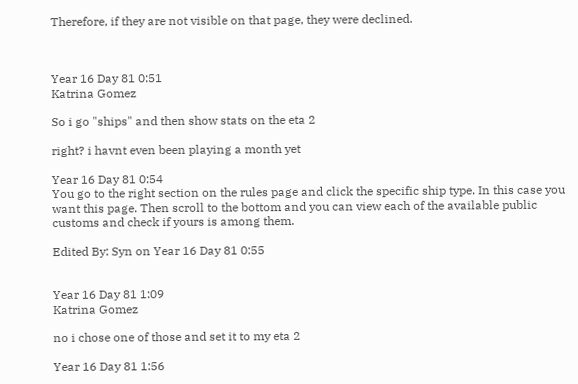Therefore, if they are not visible on that page, they were declined.



Year 16 Day 81 0:51
Katrina Gomez

So i go "ships" and then show stats on the eta 2

right? i havnt even been playing a month yet

Year 16 Day 81 0:54
You go to the right section on the rules page and click the specific ship type. In this case you want this page. Then scroll to the bottom and you can view each of the available public customs and check if yours is among them.

Edited By: Syn on Year 16 Day 81 0:55


Year 16 Day 81 1:09
Katrina Gomez

no i chose one of those and set it to my eta 2

Year 16 Day 81 1:56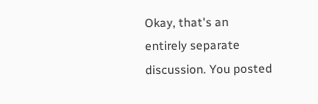Okay, that's an entirely separate discussion. You posted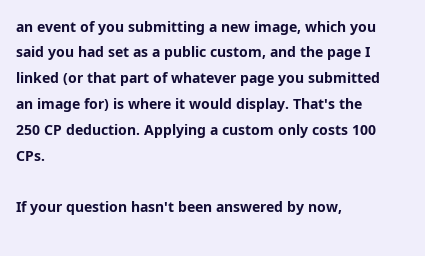an event of you submitting a new image, which you said you had set as a public custom, and the page I linked (or that part of whatever page you submitted an image for) is where it would display. That's the 250 CP deduction. Applying a custom only costs 100 CPs.

If your question hasn't been answered by now,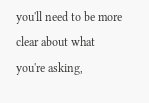you'll need to be more clear about what you're asking,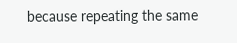because repeating the same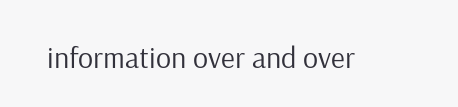information over and over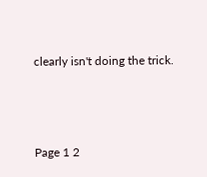clearly isn't doing the trick.



Page 1 2